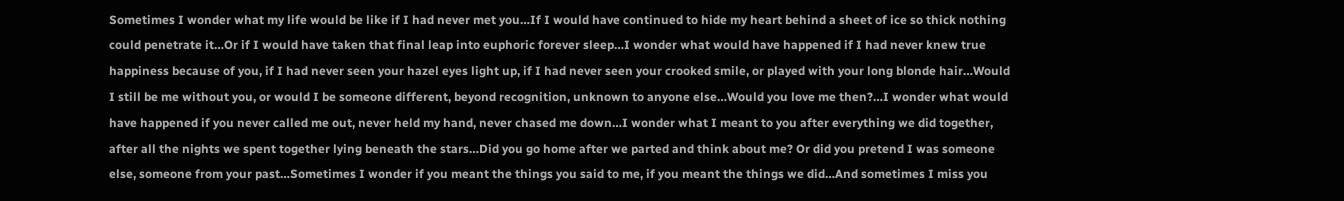Sometimes I wonder what my life would be like if I had never met you…If I would have continued to hide my heart behind a sheet of ice so thick nothing could penetrate it…Or if I would have taken that final leap into euphoric forever sleep…I wonder what would have happened if I had never knew true happiness because of you, if I had never seen your hazel eyes light up, if I had never seen your crooked smile, or played with your long blonde hair…Would I still be me without you, or would I be someone different, beyond recognition, unknown to anyone else…Would you love me then?…I wonder what would have happened if you never called me out, never held my hand, never chased me down…I wonder what I meant to you after everything we did together, after all the nights we spent together lying beneath the stars…Did you go home after we parted and think about me? Or did you pretend I was someone else, someone from your past…Sometimes I wonder if you meant the things you said to me, if you meant the things we did…And sometimes I miss you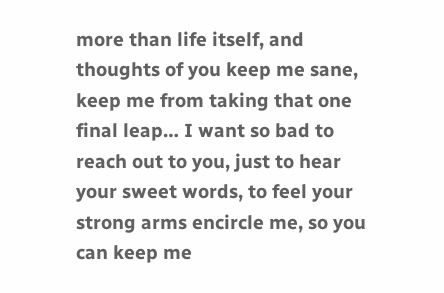more than life itself, and thoughts of you keep me sane, keep me from taking that one final leap… I want so bad to reach out to you, just to hear your sweet words, to feel your strong arms encircle me, so you can keep me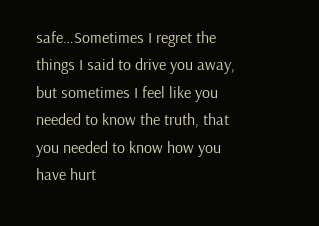safe…Sometimes I regret the things I said to drive you away, but sometimes I feel like you needed to know the truth, that you needed to know how you have hurt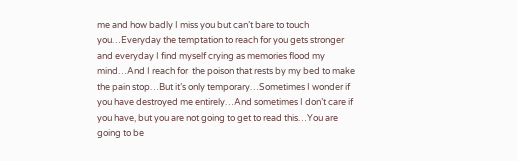me and how badly I miss you but can’t bare to touch you…Everyday the temptation to reach for you gets stronger and everyday I find myself crying as memories flood my mind…And I reach for  the poison that rests by my bed to make the pain stop…But it’s only temporary…Sometimes I wonder if you have destroyed me entirely…And sometimes I don’t care if you have, but you are not going to get to read this…You are going to be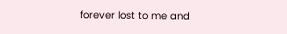forever lost to me and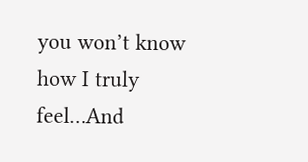you won’t know how I truly feel…And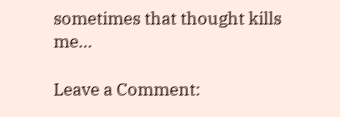sometimes that thought kills me…

Leave a Comment: